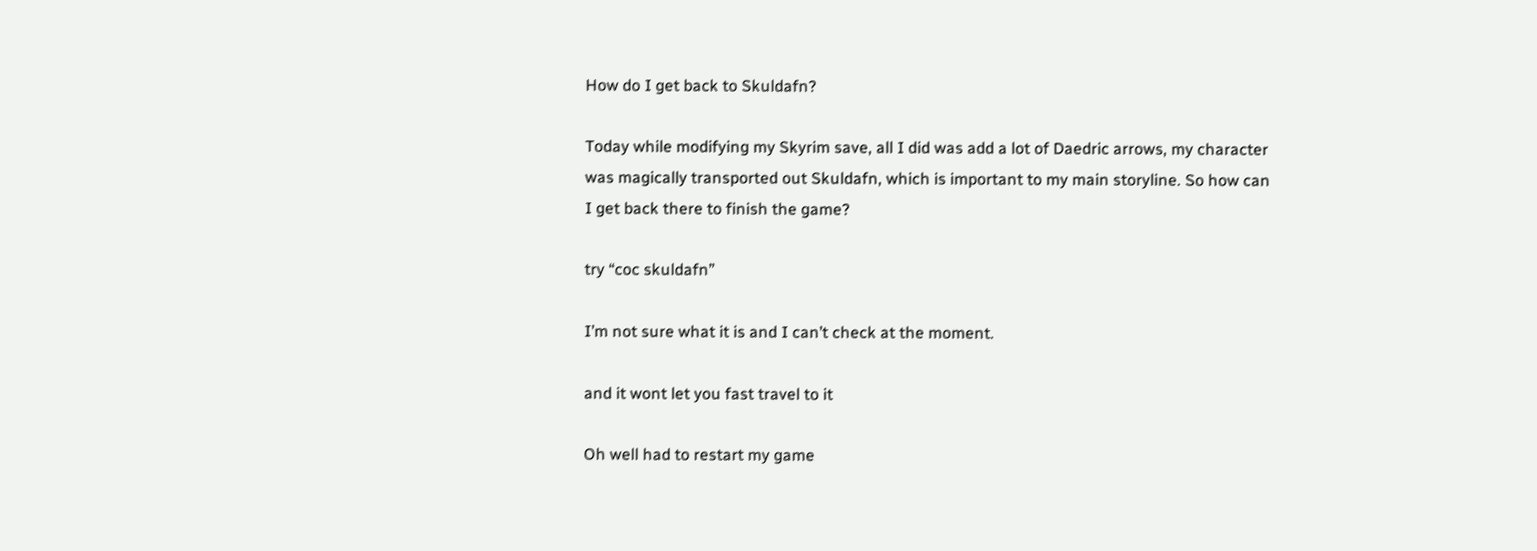How do I get back to Skuldafn?

Today while modifying my Skyrim save, all I did was add a lot of Daedric arrows, my character was magically transported out Skuldafn, which is important to my main storyline. So how can I get back there to finish the game?

try “coc skuldafn”

I’m not sure what it is and I can’t check at the moment.

and it wont let you fast travel to it

Oh well had to restart my game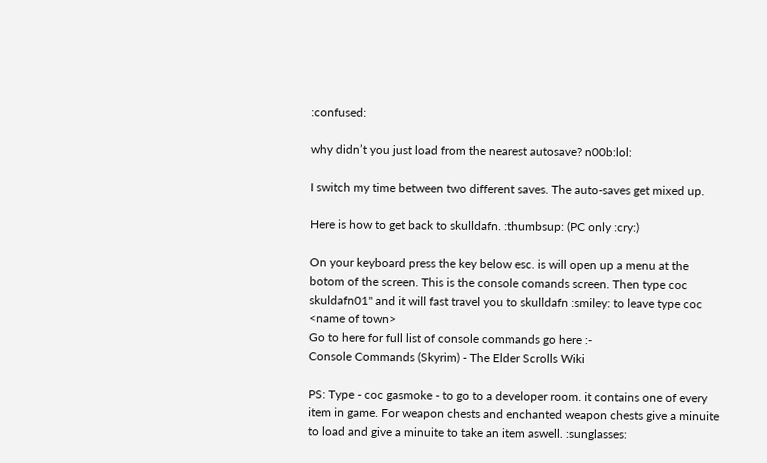:confused:

why didn’t you just load from the nearest autosave? n00b:lol:

I switch my time between two different saves. The auto-saves get mixed up.

Here is how to get back to skulldafn. :thumbsup: (PC only :cry:)

On your keyboard press the key below esc. is will open up a menu at the botom of the screen. This is the console comands screen. Then type coc skuldafn01" and it will fast travel you to skulldafn :smiley: to leave type coc <name of town>
Go to here for full list of console commands go here :-
Console Commands (Skyrim) - The Elder Scrolls Wiki

PS: Type - coc gasmoke - to go to a developer room. it contains one of every item in game. For weapon chests and enchanted weapon chests give a minuite to load and give a minuite to take an item aswell. :sunglasses: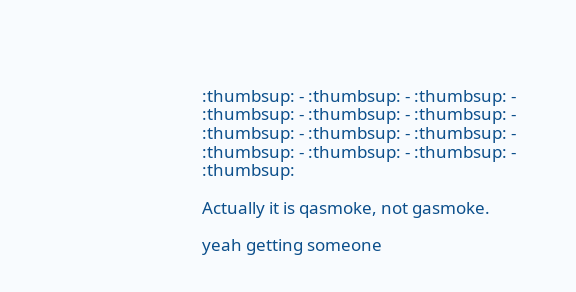:thumbsup: - :thumbsup: - :thumbsup: - :thumbsup: - :thumbsup: - :thumbsup: - :thumbsup: - :thumbsup: - :thumbsup: - :thumbsup: - :thumbsup: - :thumbsup: - :thumbsup:

Actually it is qasmoke, not gasmoke.

yeah getting someone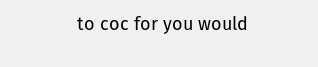to coc for you would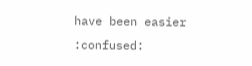have been easier :confused: